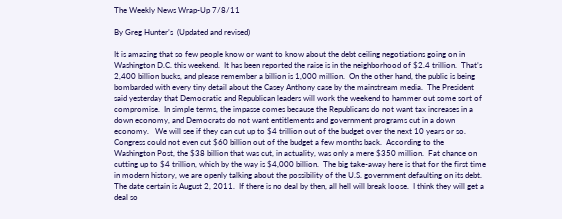The Weekly News Wrap-Up 7/8/11

By Greg Hunter’s  (Updated and revised)

It is amazing that so few people know or want to know about the debt ceiling negotiations going on in Washington D.C. this weekend.  It has been reported the raise is in the neighborhood of $2.4 trillion.  That’s 2,400 billion bucks, and please remember a billion is 1,000 million.  On the other hand, the public is being bombarded with every tiny detail about the Casey Anthony case by the mainstream media.  The President said yesterday that Democratic and Republican leaders will work the weekend to hammer out some sort of compromise.  In simple terms, the impasse comes because the Republicans do not want tax increases in a down economy, and Democrats do not want entitlements and government programs cut in a down economy.   We will see if they can cut up to $4 trillion out of the budget over the next 10 years or so.  Congress could not even cut $60 billion out of the budget a few months back.  According to the Washington Post, the $38 billion that was cut, in actuality, was only a mere $350 million.  Fat chance on cutting up to $4 trillion, which by the way is $4,000 billion.  The big take-away here is that for the first time in modern history, we are openly talking about the possibility of the U.S. government defaulting on its debt.  The date certain is August 2, 2011.  If there is no deal by then, all hell will break loose.  I think they will get a deal so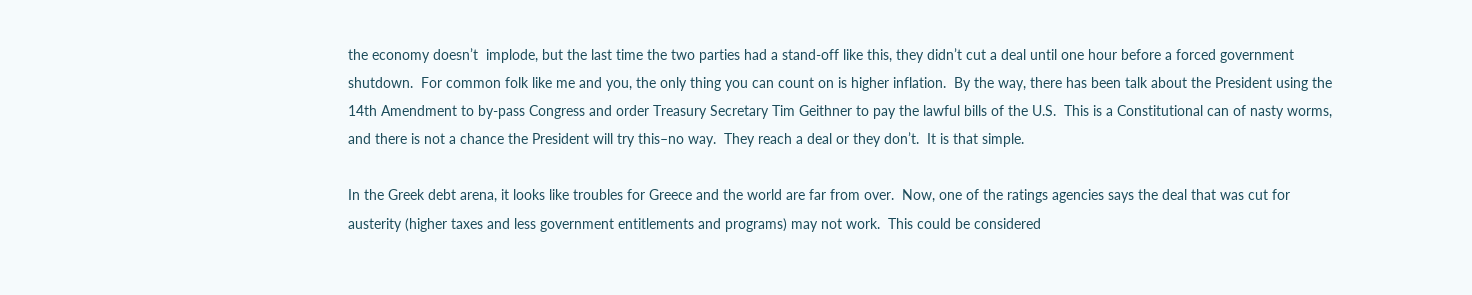the economy doesn’t  implode, but the last time the two parties had a stand-off like this, they didn’t cut a deal until one hour before a forced government shutdown.  For common folk like me and you, the only thing you can count on is higher inflation.  By the way, there has been talk about the President using the 14th Amendment to by-pass Congress and order Treasury Secretary Tim Geithner to pay the lawful bills of the U.S.  This is a Constitutional can of nasty worms, and there is not a chance the President will try this–no way.  They reach a deal or they don’t.  It is that simple.

In the Greek debt arena, it looks like troubles for Greece and the world are far from over.  Now, one of the ratings agencies says the deal that was cut for austerity (higher taxes and less government entitlements and programs) may not work.  This could be considered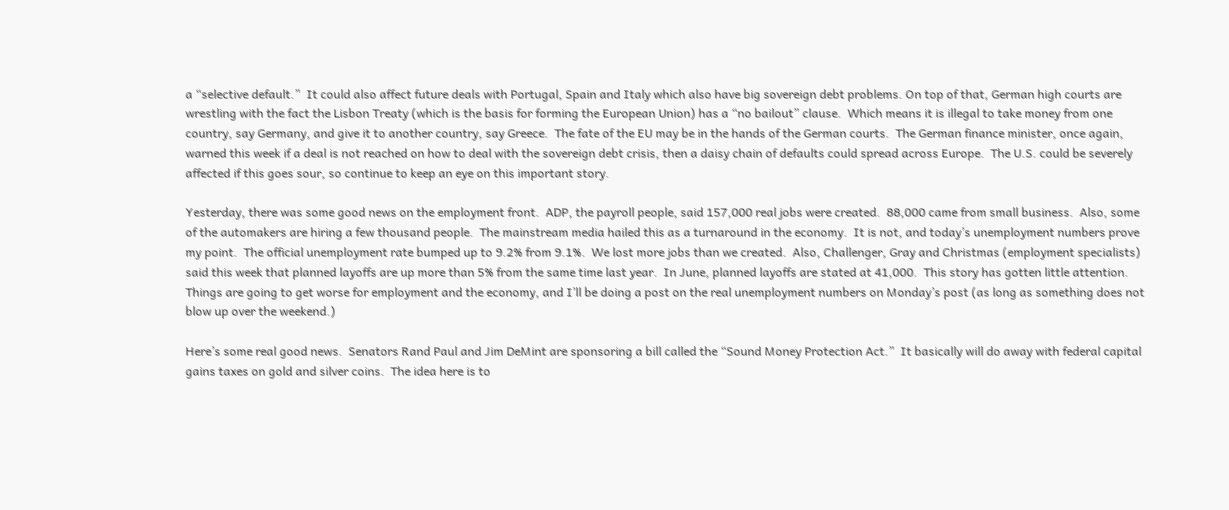a “selective default.”  It could also affect future deals with Portugal, Spain and Italy which also have big sovereign debt problems. On top of that, German high courts are wrestling with the fact the Lisbon Treaty (which is the basis for forming the European Union) has a “no bailout” clause.  Which means it is illegal to take money from one country, say Germany, and give it to another country, say Greece.  The fate of the EU may be in the hands of the German courts.  The German finance minister, once again, warned this week if a deal is not reached on how to deal with the sovereign debt crisis, then a daisy chain of defaults could spread across Europe.  The U.S. could be severely affected if this goes sour, so continue to keep an eye on this important story.

Yesterday, there was some good news on the employment front.  ADP, the payroll people, said 157,000 real jobs were created.  88,000 came from small business.  Also, some of the automakers are hiring a few thousand people.  The mainstream media hailed this as a turnaround in the economy.  It is not, and today’s unemployment numbers prove my point.  The official unemployment rate bumped up to 9.2% from 9.1%.  We lost more jobs than we created.  Also, Challenger, Gray and Christmas (employment specialists) said this week that planned layoffs are up more than 5% from the same time last year.  In June, planned layoffs are stated at 41,000.  This story has gotten little attention.  Things are going to get worse for employment and the economy, and I’ll be doing a post on the real unemployment numbers on Monday’s post (as long as something does not blow up over the weekend.)

Here’s some real good news.  Senators Rand Paul and Jim DeMint are sponsoring a bill called the “Sound Money Protection Act.”  It basically will do away with federal capital gains taxes on gold and silver coins.  The idea here is to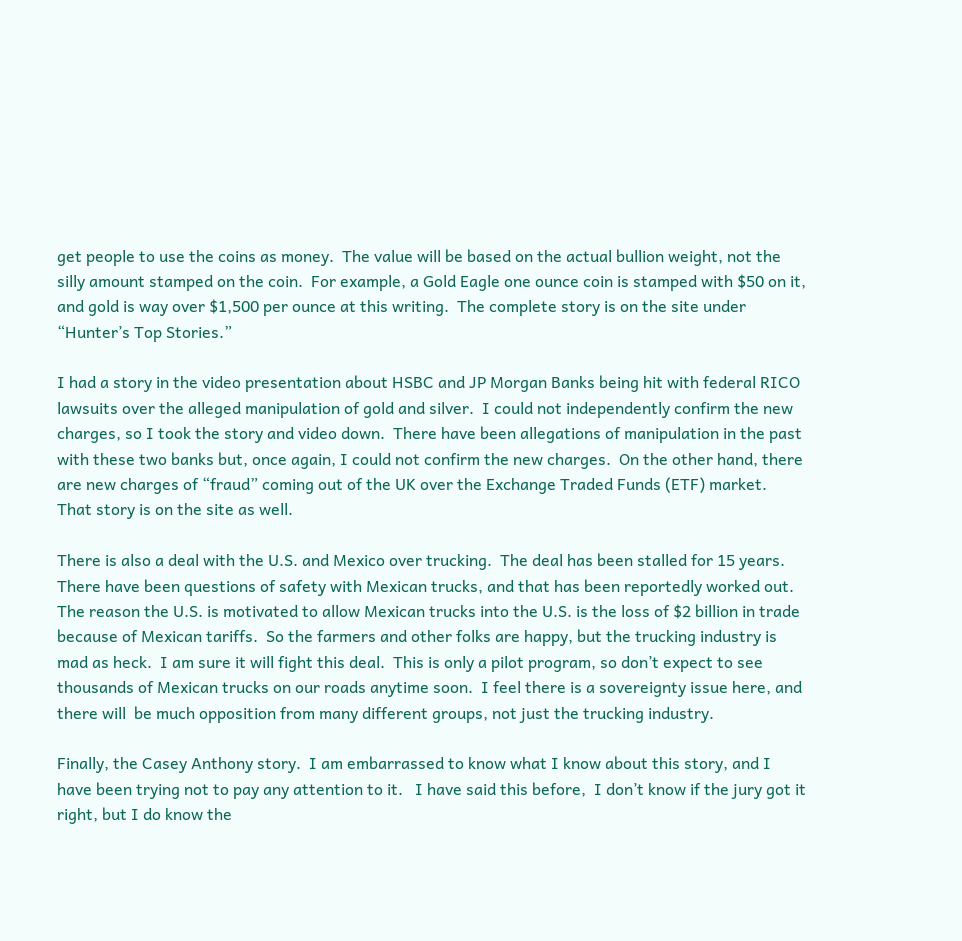get people to use the coins as money.  The value will be based on the actual bullion weight, not the silly amount stamped on the coin.  For example, a Gold Eagle one ounce coin is stamped with $50 on it, and gold is way over $1,500 per ounce at this writing.  The complete story is on the site under “Hunter’s Top Stories.”

I had a story in the video presentation about HSBC and JP Morgan Banks being hit with federal RICO lawsuits over the alleged manipulation of gold and silver.  I could not independently confirm the new charges, so I took the story and video down.  There have been allegations of manipulation in the past with these two banks but, once again, I could not confirm the new charges.  On the other hand, there are new charges of “fraud” coming out of the UK over the Exchange Traded Funds (ETF) market.  That story is on the site as well.

There is also a deal with the U.S. and Mexico over trucking.  The deal has been stalled for 15 years.  There have been questions of safety with Mexican trucks, and that has been reportedly worked out.  The reason the U.S. is motivated to allow Mexican trucks into the U.S. is the loss of $2 billion in trade because of Mexican tariffs.  So the farmers and other folks are happy, but the trucking industry is mad as heck.  I am sure it will fight this deal.  This is only a pilot program, so don’t expect to see thousands of Mexican trucks on our roads anytime soon.  I feel there is a sovereignty issue here, and there will  be much opposition from many different groups, not just the trucking industry.

Finally, the Casey Anthony story.  I am embarrassed to know what I know about this story, and I have been trying not to pay any attention to it.   I have said this before,  I don’t know if the jury got it right, but I do know the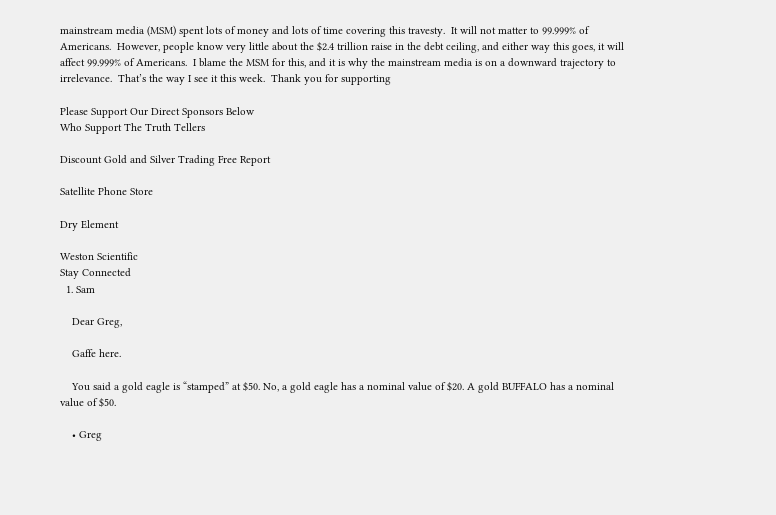mainstream media (MSM) spent lots of money and lots of time covering this travesty.  It will not matter to 99.999% of Americans.  However, people know very little about the $2.4 trillion raise in the debt ceiling, and either way this goes, it will affect 99.999% of Americans.  I blame the MSM for this, and it is why the mainstream media is on a downward trajectory to irrelevance.  That’s the way I see it this week.  Thank you for supporting

Please Support Our Direct Sponsors Below
Who Support The Truth Tellers

Discount Gold and Silver Trading Free Report

Satellite Phone Store

Dry Element

Weston Scientific
Stay Connected
  1. Sam

    Dear Greg,

    Gaffe here.

    You said a gold eagle is “stamped” at $50. No, a gold eagle has a nominal value of $20. A gold BUFFALO has a nominal value of $50.

    • Greg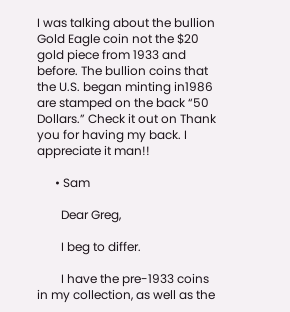I was talking about the bullion Gold Eagle coin not the $20 gold piece from 1933 and before. The bullion coins that the U.S. began minting in1986 are stamped on the back “50 Dollars.” Check it out on Thank you for having my back. I appreciate it man!!

      • Sam

        Dear Greg,

        I beg to differ.

        I have the pre-1933 coins in my collection, as well as the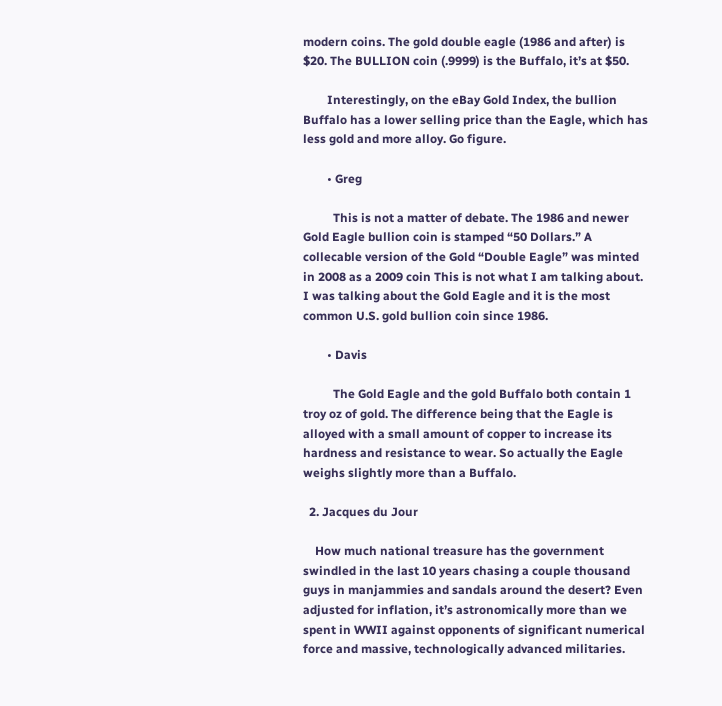modern coins. The gold double eagle (1986 and after) is $20. The BULLION coin (.9999) is the Buffalo, it’s at $50.

        Interestingly, on the eBay Gold Index, the bullion Buffalo has a lower selling price than the Eagle, which has less gold and more alloy. Go figure.

        • Greg

          This is not a matter of debate. The 1986 and newer Gold Eagle bullion coin is stamped “50 Dollars.” A collecable version of the Gold “Double Eagle” was minted in 2008 as a 2009 coin This is not what I am talking about. I was talking about the Gold Eagle and it is the most common U.S. gold bullion coin since 1986.

        • Davis

          The Gold Eagle and the gold Buffalo both contain 1 troy oz of gold. The difference being that the Eagle is alloyed with a small amount of copper to increase its hardness and resistance to wear. So actually the Eagle weighs slightly more than a Buffalo.

  2. Jacques du Jour

    How much national treasure has the government swindled in the last 10 years chasing a couple thousand guys in manjammies and sandals around the desert? Even adjusted for inflation, it’s astronomically more than we spent in WWII against opponents of significant numerical force and massive, technologically advanced militaries.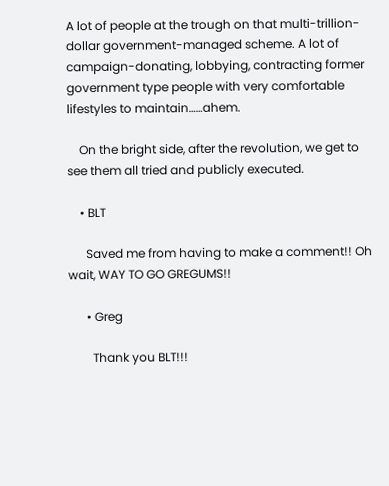A lot of people at the trough on that multi-trillion-dollar government-managed scheme. A lot of campaign-donating, lobbying, contracting former government type people with very comfortable lifestyles to maintain……ahem.

    On the bright side, after the revolution, we get to see them all tried and publicly executed.

    • BLT

      Saved me from having to make a comment!! Oh wait, WAY TO GO GREGUMS!!

      • Greg

        Thank you BLT!!!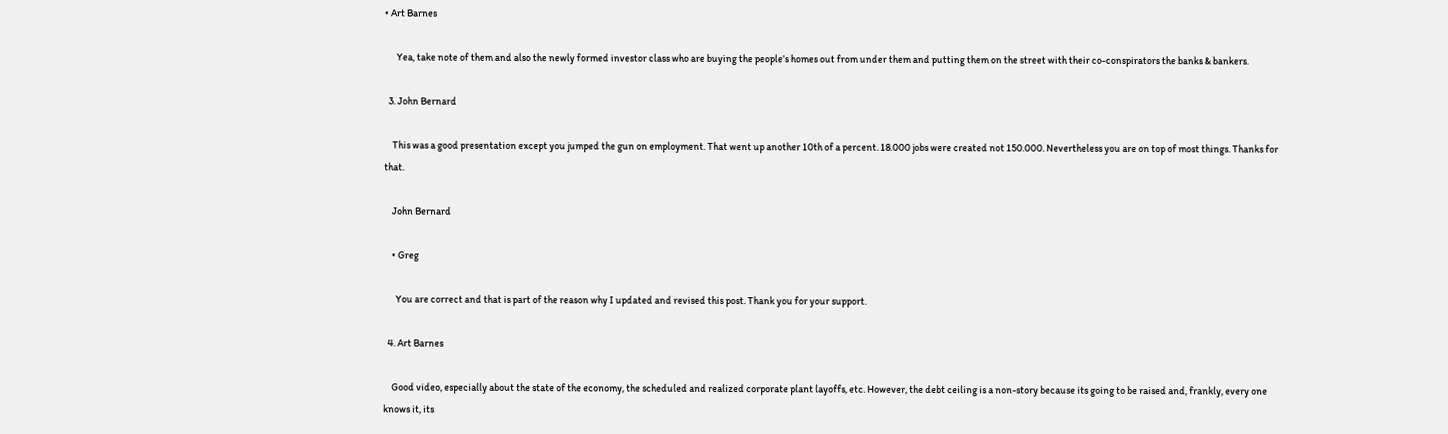• Art Barnes

      Yea, take note of them and also the newly formed investor class who are buying the people’s homes out from under them and putting them on the street with their co-conspirators the banks & bankers.

  3. John Bernard

    This was a good presentation except you jumped the gun on employment. That went up another 10th of a percent. 18.000 jobs were created not 150.000. Nevertheless you are on top of most things. Thanks for that.

    John Bernard

    • Greg

      You are correct and that is part of the reason why I updated and revised this post. Thank you for your support.

  4. Art Barnes

    Good video, especially about the state of the economy, the scheduled and realized corporate plant layoffs, etc. However, the debt ceiling is a non-story because its going to be raised and, frankly, every one knows it, its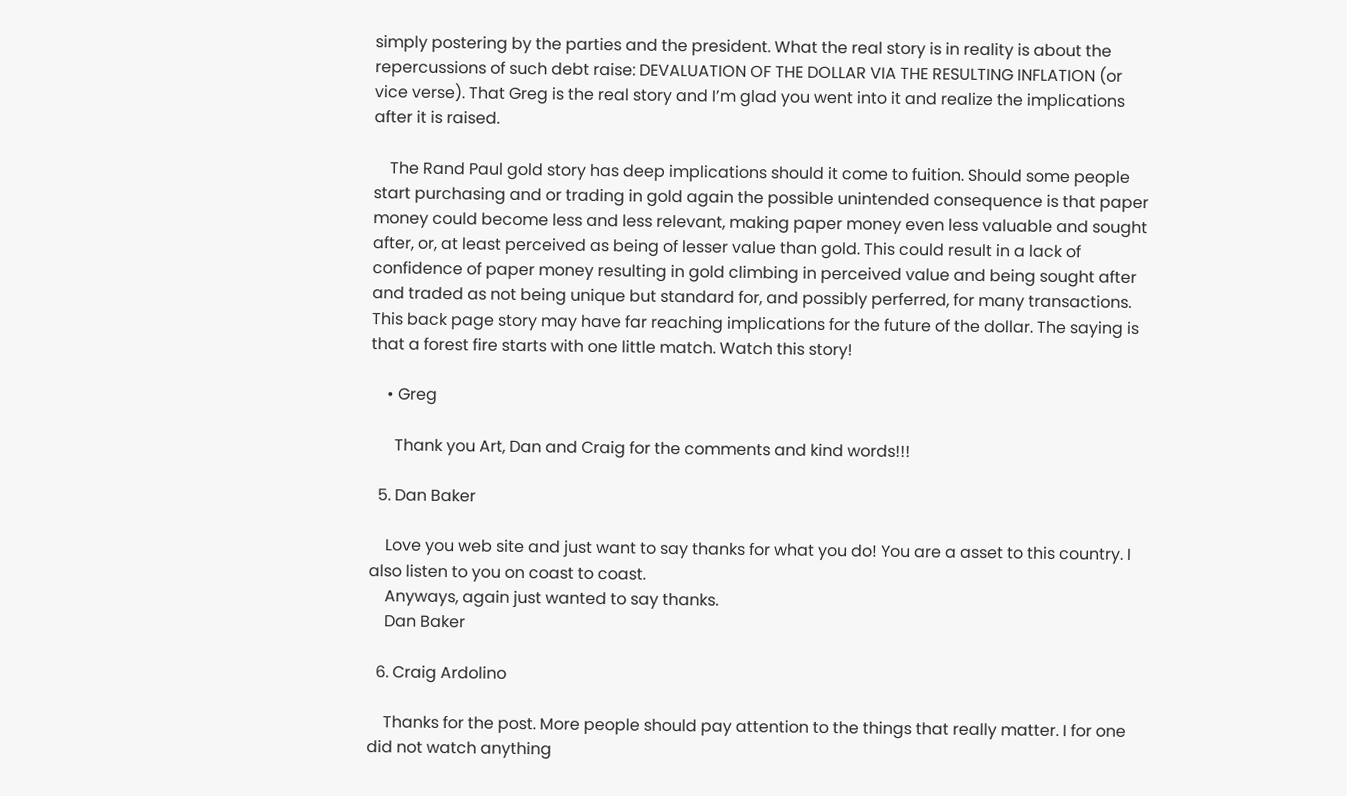simply postering by the parties and the president. What the real story is in reality is about the repercussions of such debt raise: DEVALUATION OF THE DOLLAR VIA THE RESULTING INFLATION (or vice verse). That Greg is the real story and I’m glad you went into it and realize the implications after it is raised.

    The Rand Paul gold story has deep implications should it come to fuition. Should some people start purchasing and or trading in gold again the possible unintended consequence is that paper money could become less and less relevant, making paper money even less valuable and sought after, or, at least perceived as being of lesser value than gold. This could result in a lack of confidence of paper money resulting in gold climbing in perceived value and being sought after and traded as not being unique but standard for, and possibly perferred, for many transactions. This back page story may have far reaching implications for the future of the dollar. The saying is that a forest fire starts with one little match. Watch this story!

    • Greg

      Thank you Art, Dan and Craig for the comments and kind words!!!

  5. Dan Baker

    Love you web site and just want to say thanks for what you do! You are a asset to this country. I also listen to you on coast to coast.
    Anyways, again just wanted to say thanks.
    Dan Baker

  6. Craig Ardolino

    Thanks for the post. More people should pay attention to the things that really matter. I for one did not watch anything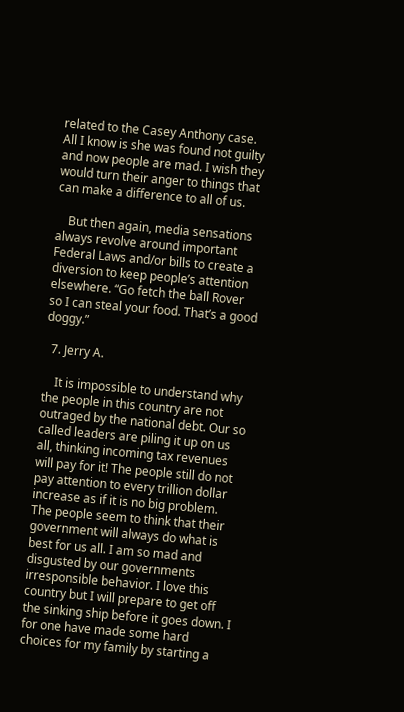related to the Casey Anthony case. All I know is she was found not guilty and now people are mad. I wish they would turn their anger to things that can make a difference to all of us.

    But then again, media sensations always revolve around important Federal Laws and/or bills to create a diversion to keep people’s attention elsewhere. “Go fetch the ball Rover so I can steal your food. That’s a good doggy.”

  7. Jerry A.

    It is impossible to understand why the people in this country are not outraged by the national debt. Our so called leaders are piling it up on us all, thinking incoming tax revenues will pay for it! The people still do not pay attention to every trillion dollar increase as if it is no big problem. The people seem to think that their government will always do what is best for us all. I am so mad and disgusted by our governments irresponsible behavior. I love this country but I will prepare to get off the sinking ship before it goes down. I for one have made some hard choices for my family by starting a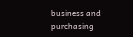business and purchasing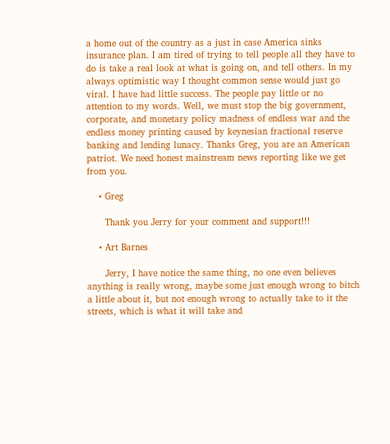a home out of the country as a just in case America sinks insurance plan. I am tired of trying to tell people all they have to do is take a real look at what is going on, and tell others. In my always optimistic way I thought common sense would just go viral. I have had little success. The people pay little or no attention to my words. Well, we must stop the big government, corporate, and monetary policy madness of endless war and the endless money printing caused by keynesian fractional reserve banking and lending lunacy. Thanks Greg, you are an American patriot. We need honest mainstream news reporting like we get from you.

    • Greg

      Thank you Jerry for your comment and support!!!

    • Art Barnes

      Jerry, I have notice the same thing, no one even believes anything is really wrong, maybe some just enough wrong to bitch a little about it, but not enough wrong to actually take to it the streets, which is what it will take and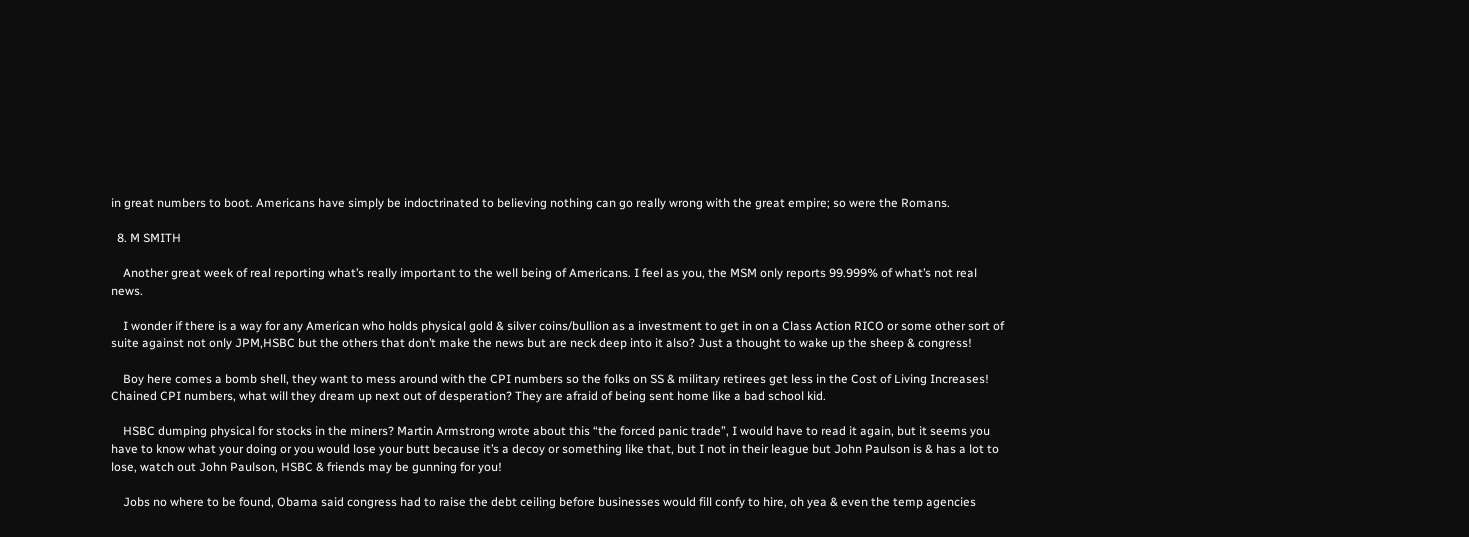in great numbers to boot. Americans have simply be indoctrinated to believing nothing can go really wrong with the great empire; so were the Romans.

  8. M SMITH

    Another great week of real reporting what’s really important to the well being of Americans. I feel as you, the MSM only reports 99.999% of what’s not real news.

    I wonder if there is a way for any American who holds physical gold & silver coins/bullion as a investment to get in on a Class Action RICO or some other sort of suite against not only JPM,HSBC but the others that don’t make the news but are neck deep into it also? Just a thought to wake up the sheep & congress!

    Boy here comes a bomb shell, they want to mess around with the CPI numbers so the folks on SS & military retirees get less in the Cost of Living Increases! Chained CPI numbers, what will they dream up next out of desperation? They are afraid of being sent home like a bad school kid.

    HSBC dumping physical for stocks in the miners? Martin Armstrong wrote about this “the forced panic trade”, I would have to read it again, but it seems you have to know what your doing or you would lose your butt because it’s a decoy or something like that, but I not in their league but John Paulson is & has a lot to lose, watch out John Paulson, HSBC & friends may be gunning for you!

    Jobs no where to be found, Obama said congress had to raise the debt ceiling before businesses would fill confy to hire, oh yea & even the temp agencies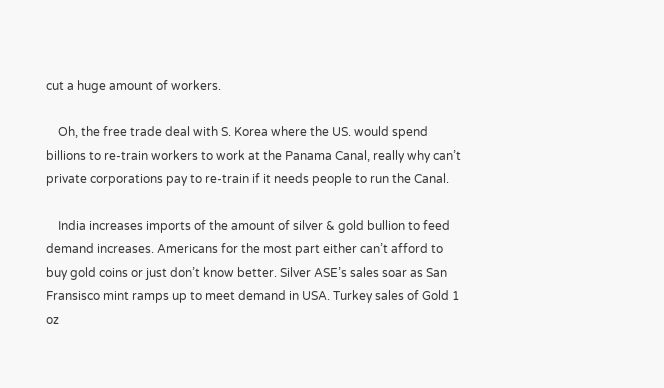cut a huge amount of workers.

    Oh, the free trade deal with S. Korea where the US. would spend billions to re-train workers to work at the Panama Canal, really why can’t private corporations pay to re-train if it needs people to run the Canal.

    India increases imports of the amount of silver & gold bullion to feed demand increases. Americans for the most part either can’t afford to buy gold coins or just don’t know better. Silver ASE’s sales soar as San Fransisco mint ramps up to meet demand in USA. Turkey sales of Gold 1 oz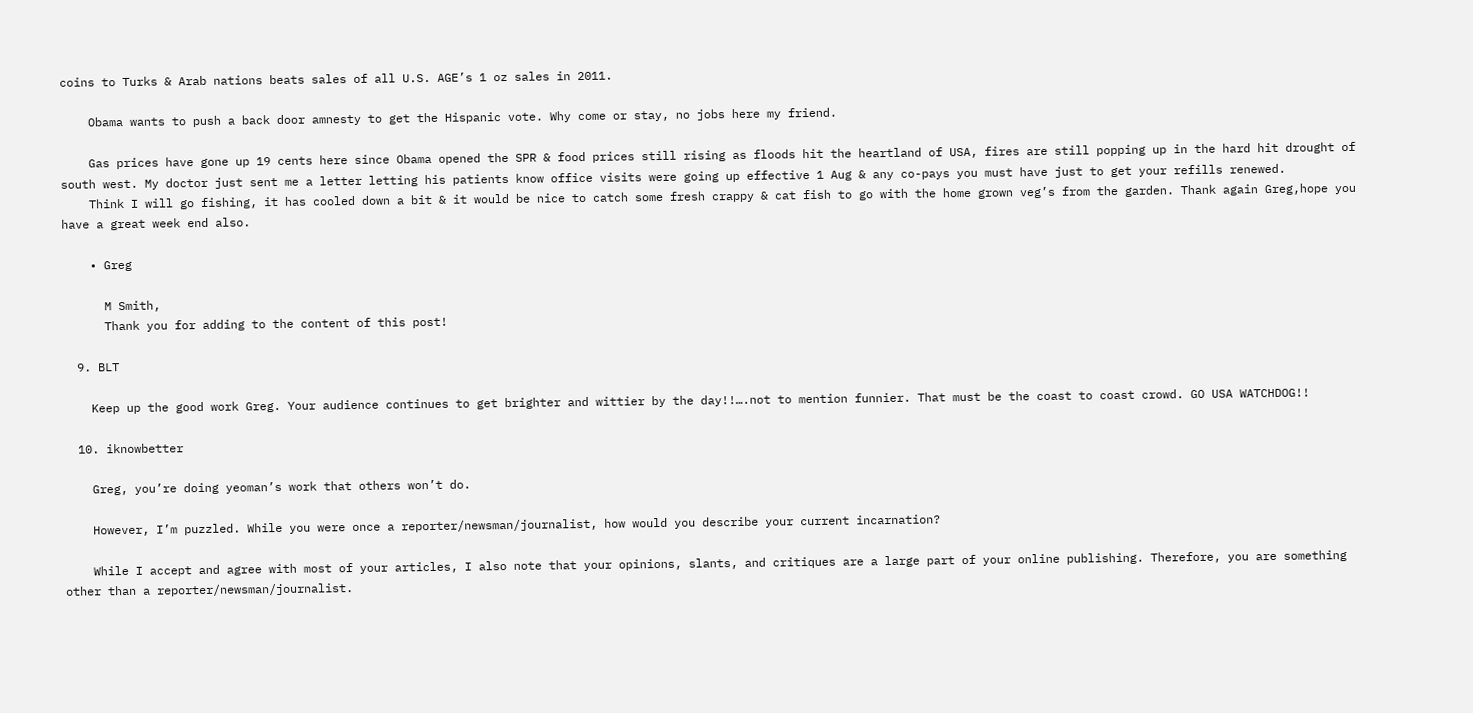coins to Turks & Arab nations beats sales of all U.S. AGE’s 1 oz sales in 2011.

    Obama wants to push a back door amnesty to get the Hispanic vote. Why come or stay, no jobs here my friend.

    Gas prices have gone up 19 cents here since Obama opened the SPR & food prices still rising as floods hit the heartland of USA, fires are still popping up in the hard hit drought of south west. My doctor just sent me a letter letting his patients know office visits were going up effective 1 Aug & any co-pays you must have just to get your refills renewed.
    Think I will go fishing, it has cooled down a bit & it would be nice to catch some fresh crappy & cat fish to go with the home grown veg’s from the garden. Thank again Greg,hope you have a great week end also.

    • Greg

      M Smith,
      Thank you for adding to the content of this post!

  9. BLT

    Keep up the good work Greg. Your audience continues to get brighter and wittier by the day!!….not to mention funnier. That must be the coast to coast crowd. GO USA WATCHDOG!!

  10. iknowbetter

    Greg, you’re doing yeoman’s work that others won’t do.

    However, I’m puzzled. While you were once a reporter/newsman/journalist, how would you describe your current incarnation?

    While I accept and agree with most of your articles, I also note that your opinions, slants, and critiques are a large part of your online publishing. Therefore, you are something other than a reporter/newsman/journalist.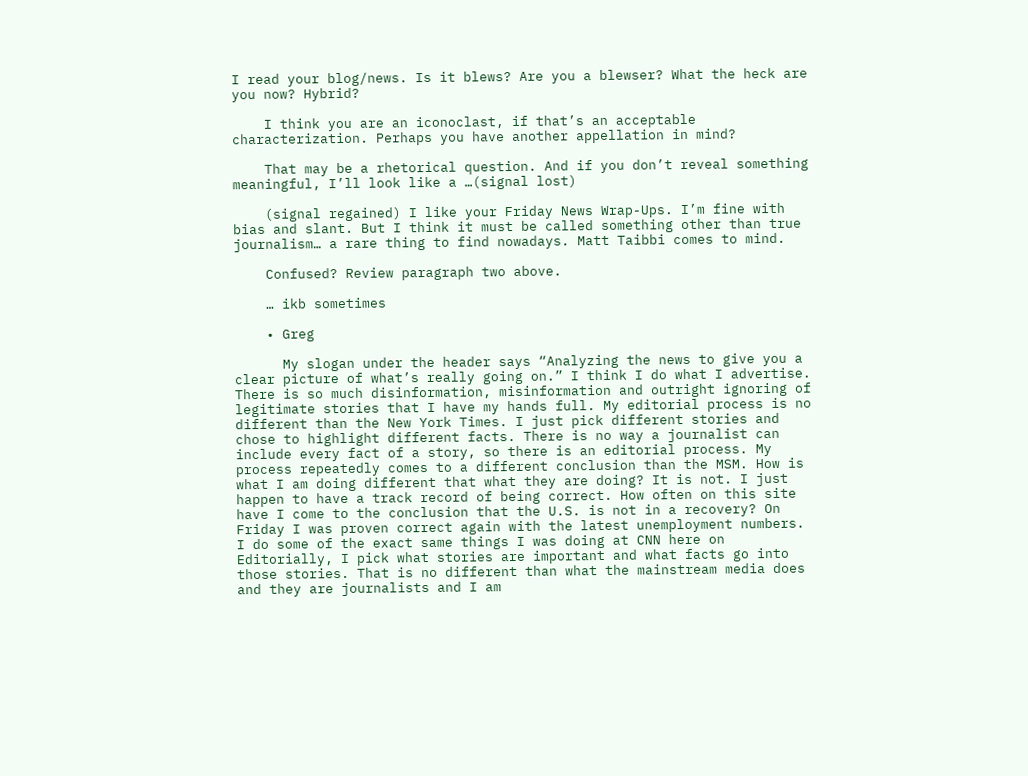I read your blog/news. Is it blews? Are you a blewser? What the heck are you now? Hybrid?

    I think you are an iconoclast, if that’s an acceptable characterization. Perhaps you have another appellation in mind?

    That may be a rhetorical question. And if you don’t reveal something meaningful, I’ll look like a …(signal lost)

    (signal regained) I like your Friday News Wrap-Ups. I’m fine with bias and slant. But I think it must be called something other than true journalism… a rare thing to find nowadays. Matt Taibbi comes to mind.

    Confused? Review paragraph two above.

    … ikb sometimes

    • Greg

      My slogan under the header says “Analyzing the news to give you a clear picture of what’s really going on.” I think I do what I advertise. There is so much disinformation, misinformation and outright ignoring of legitimate stories that I have my hands full. My editorial process is no different than the New York Times. I just pick different stories and chose to highlight different facts. There is no way a journalist can include every fact of a story, so there is an editorial process. My process repeatedly comes to a different conclusion than the MSM. How is what I am doing different that what they are doing? It is not. I just happen to have a track record of being correct. How often on this site have I come to the conclusion that the U.S. is not in a recovery? On Friday I was proven correct again with the latest unemployment numbers. I do some of the exact same things I was doing at CNN here on Editorially, I pick what stories are important and what facts go into those stories. That is no different than what the mainstream media does and they are journalists and I am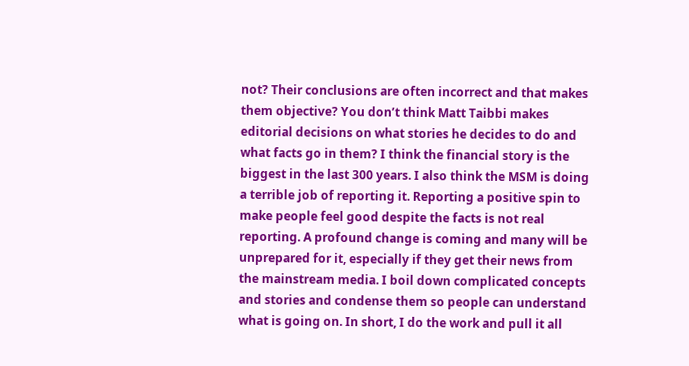not? Their conclusions are often incorrect and that makes them objective? You don’t think Matt Taibbi makes editorial decisions on what stories he decides to do and what facts go in them? I think the financial story is the biggest in the last 300 years. I also think the MSM is doing a terrible job of reporting it. Reporting a positive spin to make people feel good despite the facts is not real reporting. A profound change is coming and many will be unprepared for it, especially if they get their news from the mainstream media. I boil down complicated concepts and stories and condense them so people can understand what is going on. In short, I do the work and pull it all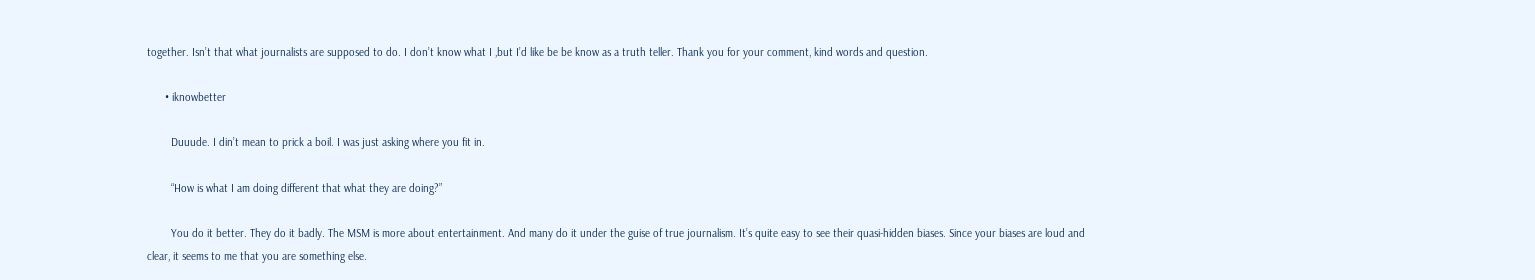together. Isn’t that what journalists are supposed to do. I don’t know what I ,but I’d like be be know as a truth teller. Thank you for your comment, kind words and question.

      • iknowbetter

        Duuude. I din’t mean to prick a boil. I was just asking where you fit in.

        “How is what I am doing different that what they are doing?”

        You do it better. They do it badly. The MSM is more about entertainment. And many do it under the guise of true journalism. It’s quite easy to see their quasi-hidden biases. Since your biases are loud and clear, it seems to me that you are something else.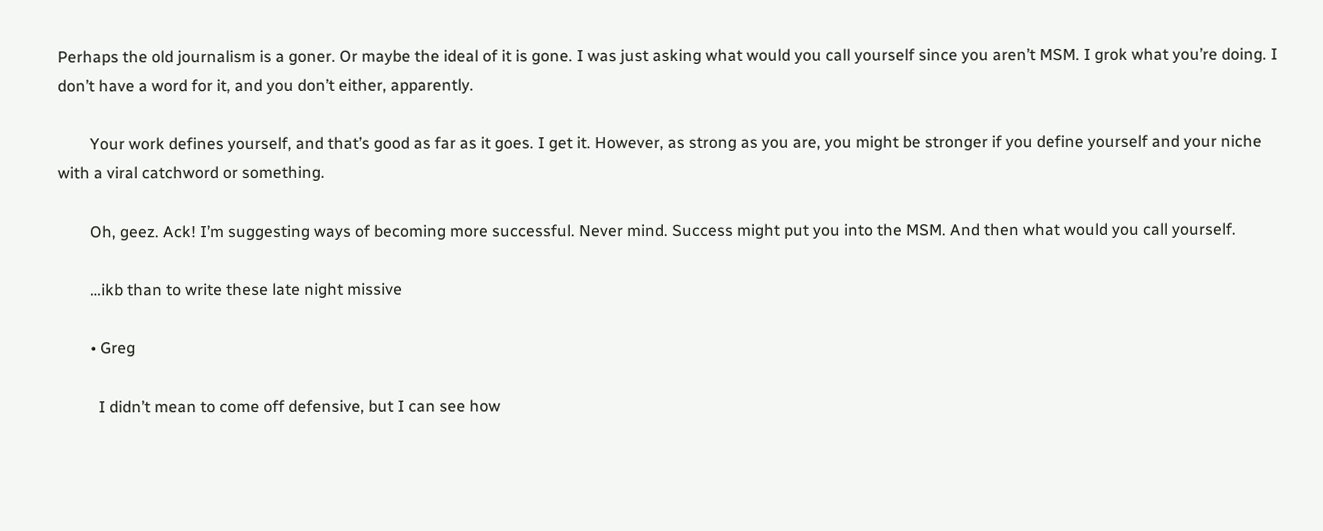Perhaps the old journalism is a goner. Or maybe the ideal of it is gone. I was just asking what would you call yourself since you aren’t MSM. I grok what you’re doing. I don’t have a word for it, and you don’t either, apparently.

        Your work defines yourself, and that’s good as far as it goes. I get it. However, as strong as you are, you might be stronger if you define yourself and your niche with a viral catchword or something.

        Oh, geez. Ack! I’m suggesting ways of becoming more successful. Never mind. Success might put you into the MSM. And then what would you call yourself.

        …ikb than to write these late night missive

        • Greg

          I didn’t mean to come off defensive, but I can see how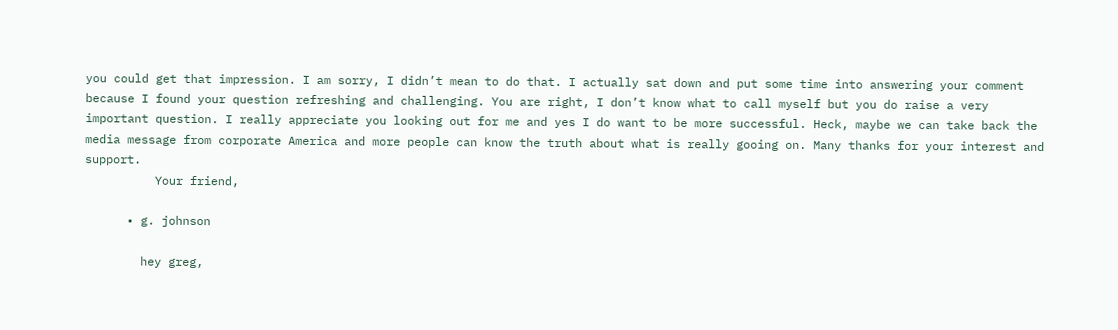you could get that impression. I am sorry, I didn’t mean to do that. I actually sat down and put some time into answering your comment because I found your question refreshing and challenging. You are right, I don’t know what to call myself but you do raise a very important question. I really appreciate you looking out for me and yes I do want to be more successful. Heck, maybe we can take back the media message from corporate America and more people can know the truth about what is really gooing on. Many thanks for your interest and support.
          Your friend,

      • g. johnson

        hey greg,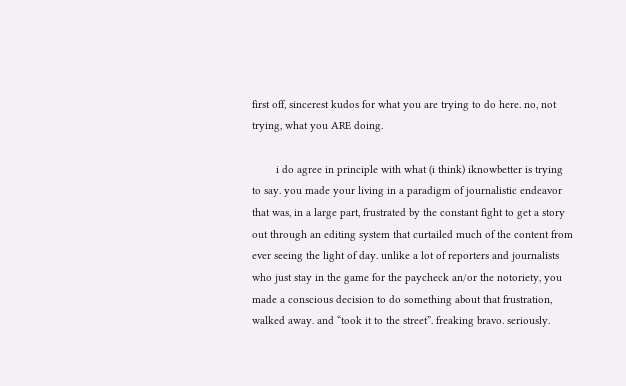first off, sincerest kudos for what you are trying to do here. no, not trying, what you ARE doing.

        i do agree in principle with what (i think) iknowbetter is trying to say. you made your living in a paradigm of journalistic endeavor that was, in a large part, frustrated by the constant fight to get a story out through an editing system that curtailed much of the content from ever seeing the light of day. unlike a lot of reporters and journalists who just stay in the game for the paycheck an/or the notoriety, you made a conscious decision to do something about that frustration, walked away. and “took it to the street”. freaking bravo. seriously.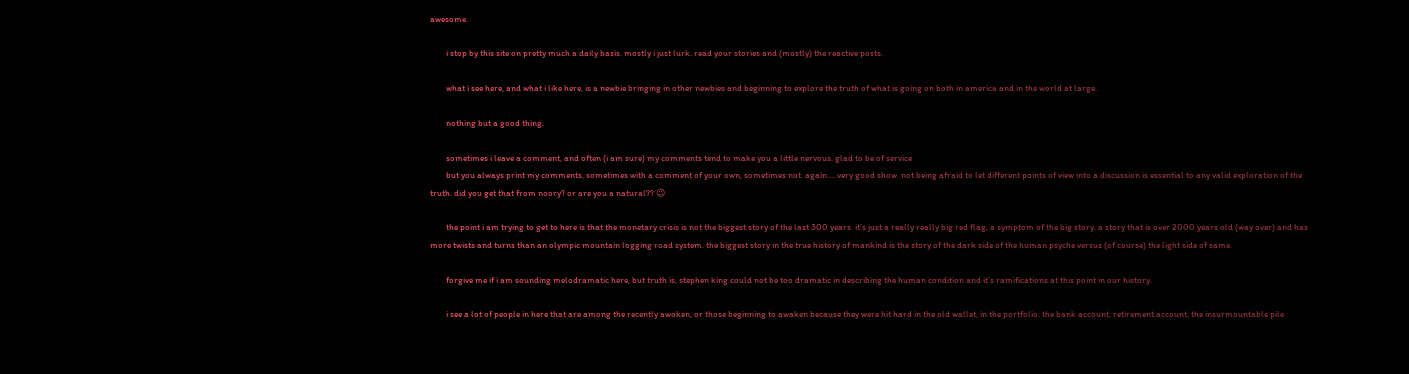awesome.

        i stop by this site on pretty much a daily basis. mostly i just lurk. read your stories and (mostly) the reactive posts.

        what i see here, and what i like here, is a newbie bringing in other newbies and beginning to explore the truth of what is going on both in america and in the world at large.

        nothing but a good thing.

        sometimes i leave a comment, and often (i am sure) my comments tend to make you a little nervous. glad to be of service
        but you always print my comments, sometimes with a comment of your own, sometimes not. again…..very good show. not being afraid to let different points of view into a discussion is essential to any valid exploration of the truth. did you get that from noory? or are you a natural?? 😉

        the point i am trying to get to here is that the monetary crisis is not the biggest story of the last 300 years. it’s just a really really big red flag, a symptom of the big story. a story that is over 2000 years old (way over) and has more twists and turns than an olympic mountain logging road system. the biggest story in the true history of mankind is the story of the dark side of the human psyche versus (of course) the light side of same.

        forgive me if i am sounding melodramatic here, but truth is, stephen king could not be too dramatic in describing the human condition and it’s ramifications at this point in our history.

        i see a lot of people in here that are among the recently awoken, or those beginning to awaken because they were hit hard in the old wallet, in the portfolio. the bank account, retirement account, the insurmountable pile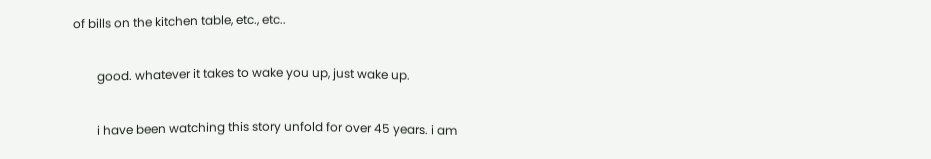of bills on the kitchen table, etc., etc..

        good. whatever it takes to wake you up, just wake up.

        i have been watching this story unfold for over 45 years. i am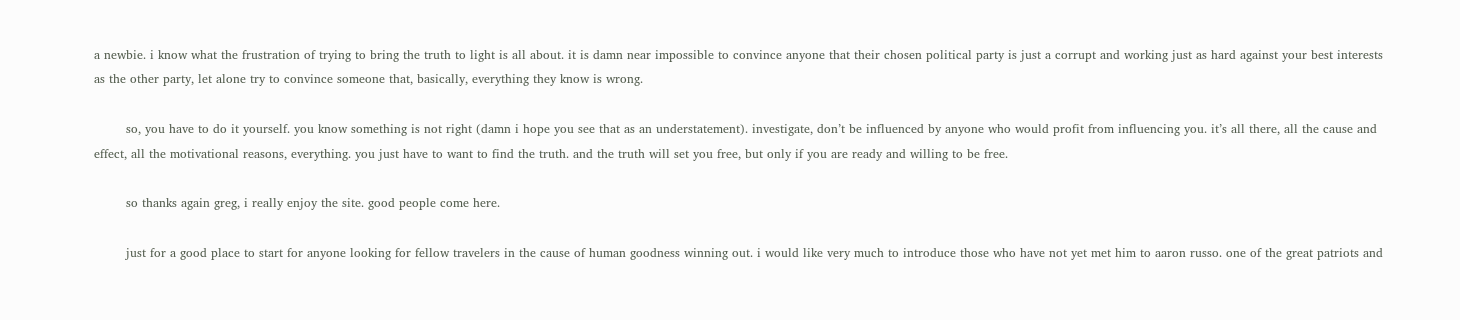a newbie. i know what the frustration of trying to bring the truth to light is all about. it is damn near impossible to convince anyone that their chosen political party is just a corrupt and working just as hard against your best interests as the other party, let alone try to convince someone that, basically, everything they know is wrong.

        so, you have to do it yourself. you know something is not right (damn i hope you see that as an understatement). investigate, don’t be influenced by anyone who would profit from influencing you. it’s all there, all the cause and effect, all the motivational reasons, everything. you just have to want to find the truth. and the truth will set you free, but only if you are ready and willing to be free.

        so thanks again greg, i really enjoy the site. good people come here.

        just for a good place to start for anyone looking for fellow travelers in the cause of human goodness winning out. i would like very much to introduce those who have not yet met him to aaron russo. one of the great patriots and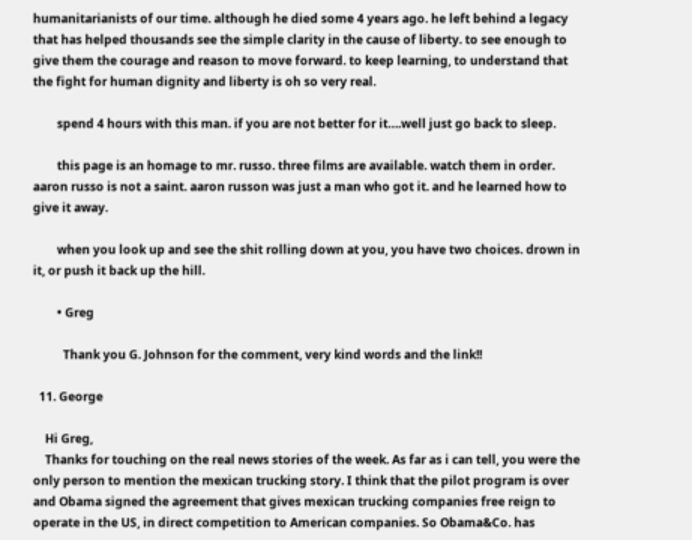humanitarianists of our time. although he died some 4 years ago. he left behind a legacy that has helped thousands see the simple clarity in the cause of liberty. to see enough to give them the courage and reason to move forward. to keep learning, to understand that the fight for human dignity and liberty is oh so very real.

        spend 4 hours with this man. if you are not better for it….well just go back to sleep.

        this page is an homage to mr. russo. three films are available. watch them in order. aaron russo is not a saint. aaron russon was just a man who got it. and he learned how to give it away.

        when you look up and see the shit rolling down at you, you have two choices. drown in it, or push it back up the hill.

        • Greg

          Thank you G. Johnson for the comment, very kind words and the link!!

  11. George

    Hi Greg,
    Thanks for touching on the real news stories of the week. As far as i can tell, you were the only person to mention the mexican trucking story. I think that the pilot program is over and Obama signed the agreement that gives mexican trucking companies free reign to operate in the US, in direct competition to American companies. So Obama&Co. has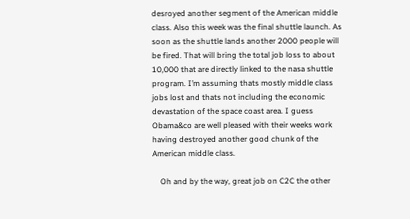desroyed another segment of the American middle class. Also this week was the final shuttle launch. As soon as the shuttle lands another 2000 people will be fired. That will bring the total job loss to about 10,000 that are directly linked to the nasa shuttle program. I’m assuming thats mostly middle class jobs lost and thats not including the economic devastation of the space coast area. I guess Obama&co are well pleased with their weeks work having destroyed another good chunk of the American middle class.

    Oh and by the way, great job on C2C the other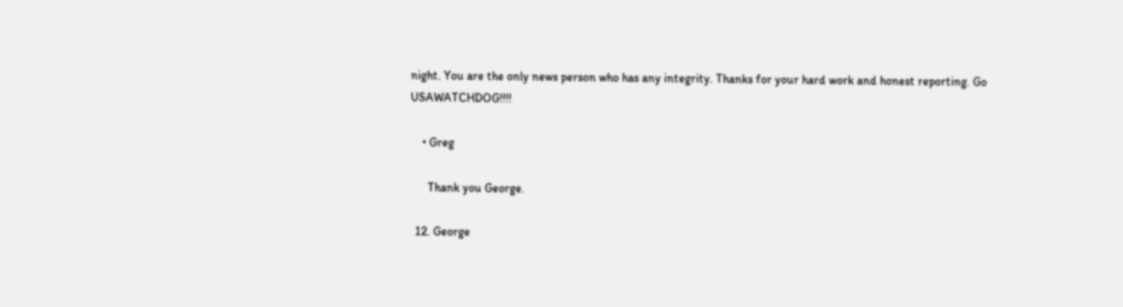night. You are the only news person who has any integrity. Thanks for your hard work and honest reporting. Go USAWATCHDOG!!!!

    • Greg

      Thank you George.

  12. George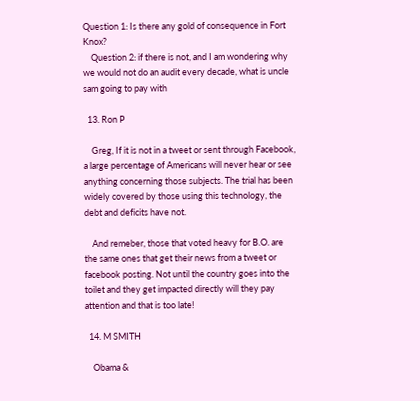Question 1: Is there any gold of consequence in Fort Knox?
    Question 2: if there is not, and I am wondering why we would not do an audit every decade, what is uncle sam going to pay with

  13. Ron P

    Greg, If it is not in a tweet or sent through Facebook, a large percentage of Americans will never hear or see anything concerning those subjects. The trial has been widely covered by those using this technology, the debt and deficits have not.

    And remeber, those that voted heavy for B.O. are the same ones that get their news from a tweet or facebook posting. Not until the country goes into the toilet and they get impacted directly will they pay attention and that is too late!

  14. M SMITH

    Obama &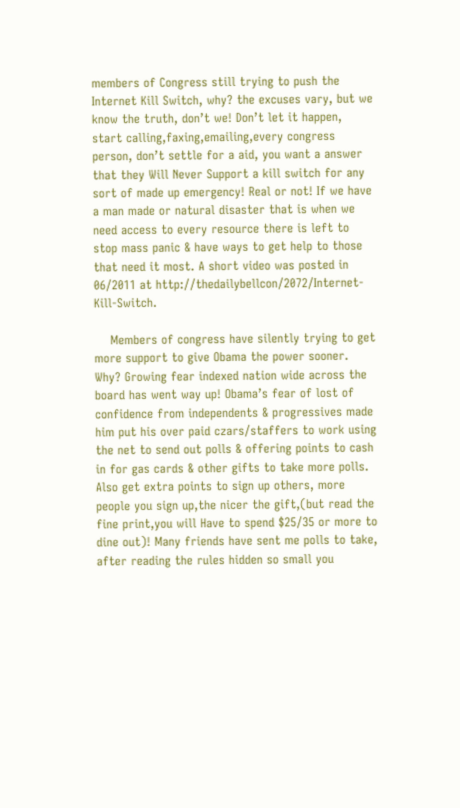members of Congress still trying to push the Internet Kill Switch, why? the excuses vary, but we know the truth, don’t we! Don’t let it happen, start calling,faxing,emailing,every congress person, don’t settle for a aid, you want a answer that they Will Never Support a kill switch for any sort of made up emergency! Real or not! If we have a man made or natural disaster that is when we need access to every resource there is left to stop mass panic & have ways to get help to those that need it most. A short video was posted in 06/2011 at http://thedailybellcon/2072/Internet-Kill-Switch.

    Members of congress have silently trying to get more support to give Obama the power sooner. Why? Growing fear indexed nation wide across the board has went way up! Obama’s fear of lost of confidence from independents & progressives made him put his over paid czars/staffers to work using the net to send out polls & offering points to cash in for gas cards & other gifts to take more polls. Also get extra points to sign up others, more people you sign up,the nicer the gift,(but read the fine print,you will Have to spend $25/35 or more to dine out)! Many friends have sent me polls to take, after reading the rules hidden so small you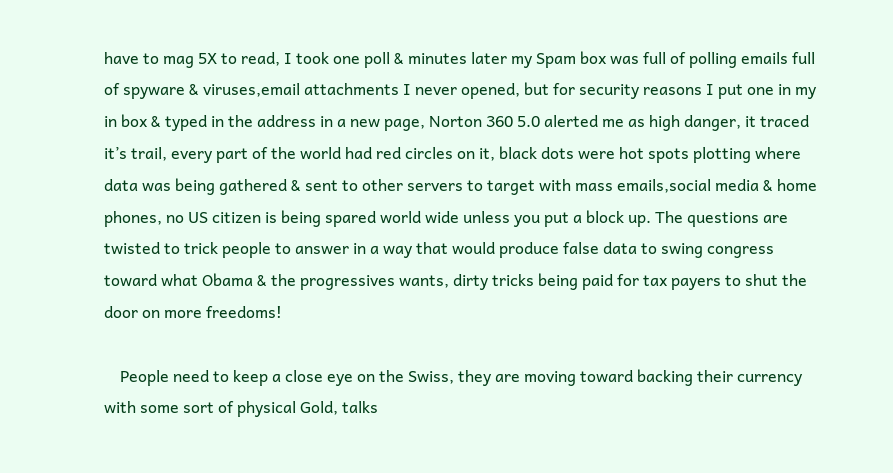have to mag 5X to read, I took one poll & minutes later my Spam box was full of polling emails full of spyware & viruses,email attachments I never opened, but for security reasons I put one in my in box & typed in the address in a new page, Norton 360 5.0 alerted me as high danger, it traced it’s trail, every part of the world had red circles on it, black dots were hot spots plotting where data was being gathered & sent to other servers to target with mass emails,social media & home phones, no US citizen is being spared world wide unless you put a block up. The questions are twisted to trick people to answer in a way that would produce false data to swing congress toward what Obama & the progressives wants, dirty tricks being paid for tax payers to shut the door on more freedoms!

    People need to keep a close eye on the Swiss, they are moving toward backing their currency with some sort of physical Gold, talks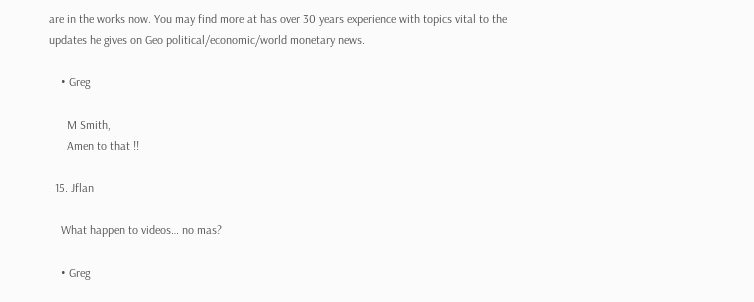are in the works now. You may find more at has over 30 years experience with topics vital to the updates he gives on Geo political/economic/world monetary news.

    • Greg

      M Smith,
      Amen to that !!

  15. Jflan

    What happen to videos… no mas?

    • Greg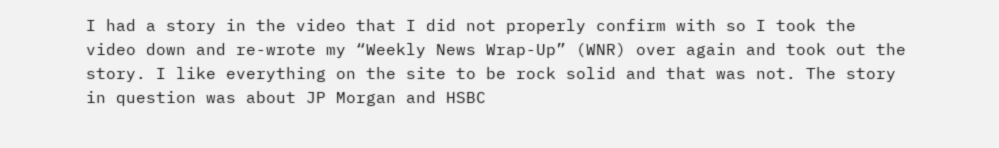I had a story in the video that I did not properly confirm with so I took the video down and re-wrote my “Weekly News Wrap-Up” (WNR) over again and took out the story. I like everything on the site to be rock solid and that was not. The story in question was about JP Morgan and HSBC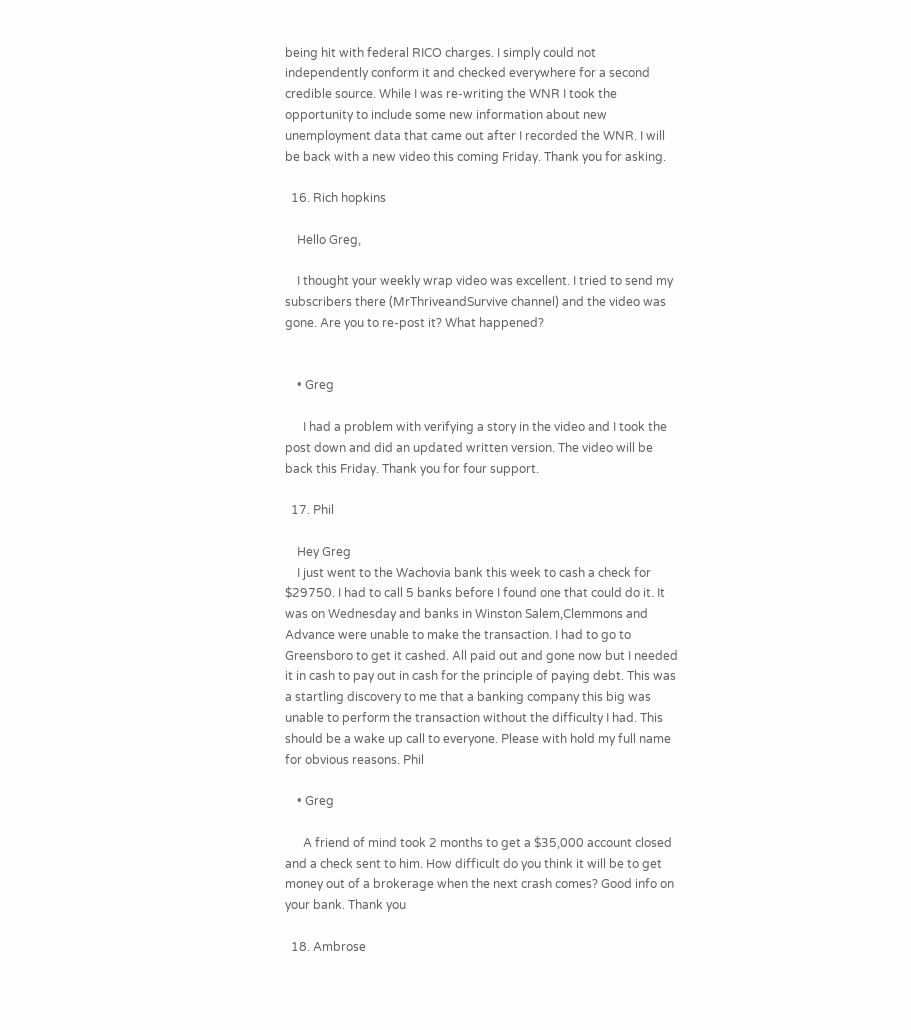being hit with federal RICO charges. I simply could not independently conform it and checked everywhere for a second credible source. While I was re-writing the WNR I took the opportunity to include some new information about new unemployment data that came out after I recorded the WNR. I will be back with a new video this coming Friday. Thank you for asking.

  16. Rich hopkins

    Hello Greg,

    I thought your weekly wrap video was excellent. I tried to send my subscribers there (MrThriveandSurvive channel) and the video was gone. Are you to re-post it? What happened?


    • Greg

      I had a problem with verifying a story in the video and I took the post down and did an updated written version. The video will be back this Friday. Thank you for four support.

  17. Phil

    Hey Greg
    I just went to the Wachovia bank this week to cash a check for $29750. I had to call 5 banks before I found one that could do it. It was on Wednesday and banks in Winston Salem,Clemmons and Advance were unable to make the transaction. I had to go to Greensboro to get it cashed. All paid out and gone now but I needed it in cash to pay out in cash for the principle of paying debt. This was a startling discovery to me that a banking company this big was unable to perform the transaction without the difficulty I had. This should be a wake up call to everyone. Please with hold my full name for obvious reasons. Phil

    • Greg

      A friend of mind took 2 months to get a $35,000 account closed and a check sent to him. How difficult do you think it will be to get money out of a brokerage when the next crash comes? Good info on your bank. Thank you

  18. Ambrose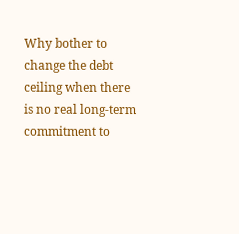Why bother to change the debt ceiling when there is no real long-term commitment to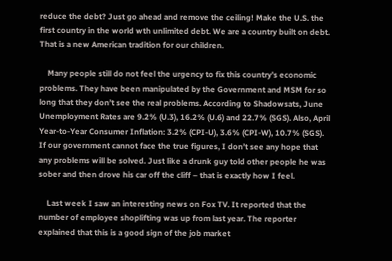reduce the debt? Just go ahead and remove the ceiling! Make the U.S. the first country in the world wth unlimited debt. We are a country built on debt. That is a new American tradition for our children.

    Many people still do not feel the urgency to fix this country’s economic problems. They have been manipulated by the Government and MSM for so long that they don’t see the real problems. According to Shadowsats, June Unemployment Rates are 9.2% (U.3), 16.2% (U.6) and 22.7% (SGS). Also, April Year-to-Year Consumer Inflation: 3.2% (CPI-U), 3.6% (CPI-W), 10.7% (SGS). If our government cannot face the true figures, I don’t see any hope that any problems will be solved. Just like a drunk guy told other people he was sober and then drove his car off the cliff – that is exactly how I feel.

    Last week I saw an interesting news on Fox TV. It reported that the number of employee shoplifting was up from last year. The reporter explained that this is a good sign of the job market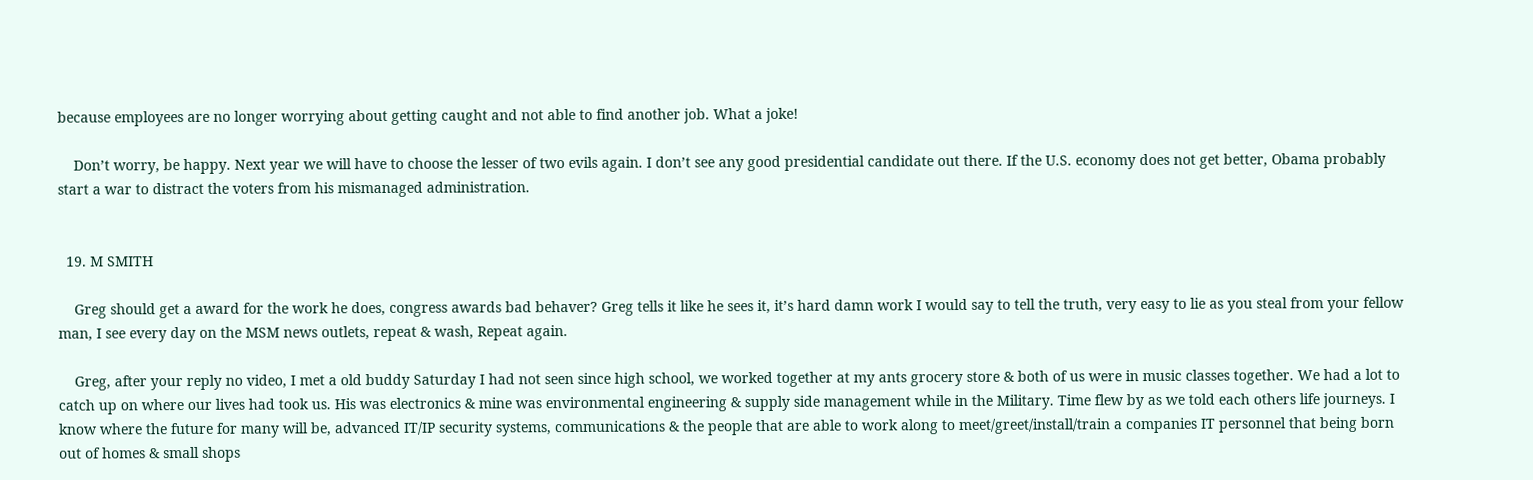because employees are no longer worrying about getting caught and not able to find another job. What a joke!

    Don’t worry, be happy. Next year we will have to choose the lesser of two evils again. I don’t see any good presidential candidate out there. If the U.S. economy does not get better, Obama probably start a war to distract the voters from his mismanaged administration.


  19. M SMITH

    Greg should get a award for the work he does, congress awards bad behaver? Greg tells it like he sees it, it’s hard damn work I would say to tell the truth, very easy to lie as you steal from your fellow man, I see every day on the MSM news outlets, repeat & wash, Repeat again.

    Greg, after your reply no video, I met a old buddy Saturday I had not seen since high school, we worked together at my ants grocery store & both of us were in music classes together. We had a lot to catch up on where our lives had took us. His was electronics & mine was environmental engineering & supply side management while in the Military. Time flew by as we told each others life journeys. I know where the future for many will be, advanced IT/IP security systems, communications & the people that are able to work along to meet/greet/install/train a companies IT personnel that being born out of homes & small shops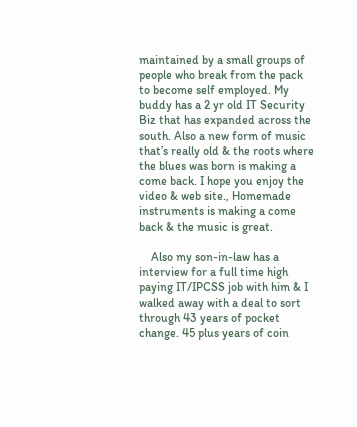maintained by a small groups of people who break from the pack to become self employed. My buddy has a 2 yr old IT Security Biz that has expanded across the south. Also a new form of music that’s really old & the roots where the blues was born is making a come back. I hope you enjoy the video & web site., Homemade instruments is making a come back & the music is great.

    Also my son-in-law has a interview for a full time high paying IT/IPCSS job with him & I walked away with a deal to sort through 43 years of pocket change. 45 plus years of coin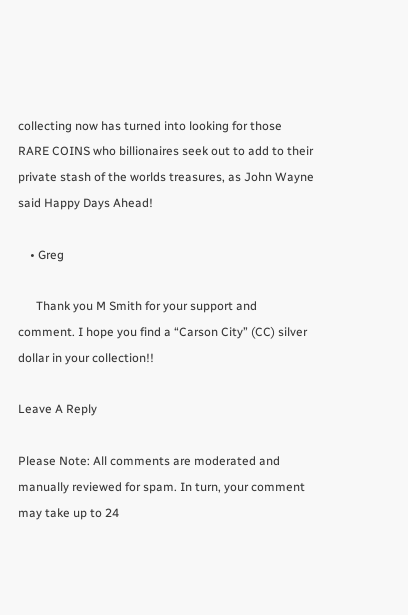collecting now has turned into looking for those RARE COINS who billionaires seek out to add to their private stash of the worlds treasures, as John Wayne said Happy Days Ahead!

    • Greg

      Thank you M Smith for your support and comment. I hope you find a “Carson City” (CC) silver dollar in your collection!!

Leave A Reply

Please Note: All comments are moderated and manually reviewed for spam. In turn, your comment may take up to 24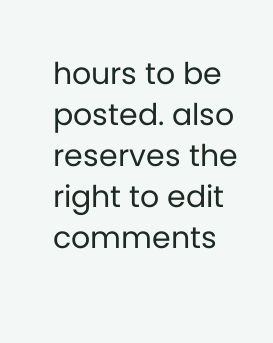hours to be posted. also reserves the right to edit comments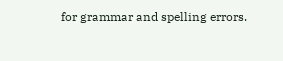for grammar and spelling errors.